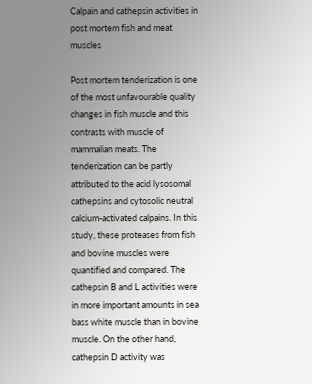Calpain and cathepsin activities in post mortem fish and meat muscles

Post mortem tenderization is one of the most unfavourable quality changes in fish muscle and this contrasts with muscle of mammalian meats. The tenderization can be partly attributed to the acid lysosomal cathepsins and cytosolic neutral calcium-activated calpains. In this study, these proteases from fish and bovine muscles were quantified and compared. The cathepsin B and L activities were in more important amounts in sea bass white muscle than in bovine muscle. On the other hand, cathepsin D activity was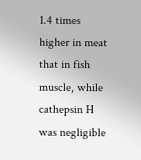1.4 times higher in meat that in fish muscle, while cathepsin H was negligible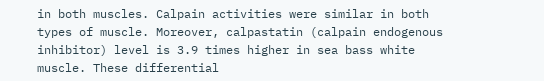in both muscles. Calpain activities were similar in both types of muscle. Moreover, calpastatin (calpain endogenous inhibitor) level is 3.9 times higher in sea bass white muscle. These differential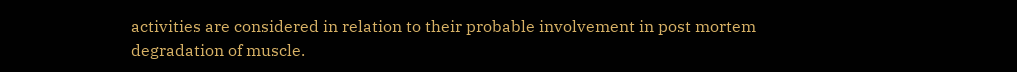activities are considered in relation to their probable involvement in post mortem degradation of muscle.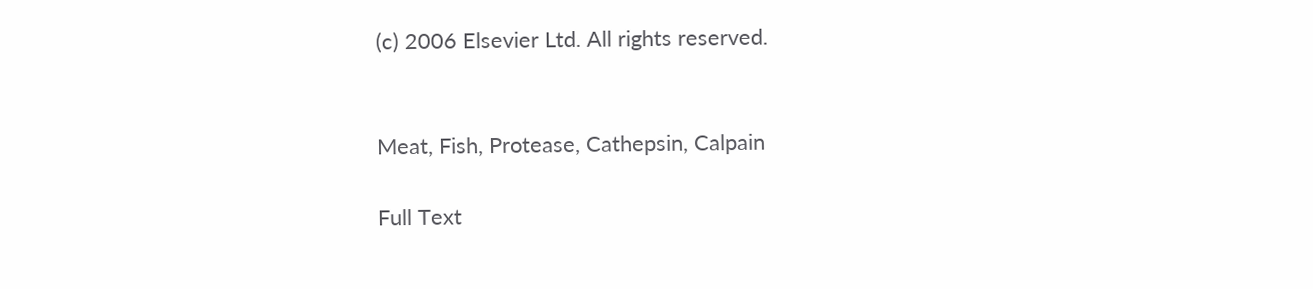(c) 2006 Elsevier Ltd. All rights reserved.


Meat, Fish, Protease, Cathepsin, Calpain

Full Text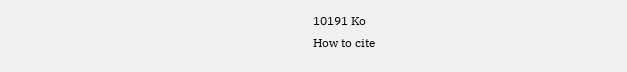10191 Ko
How to cite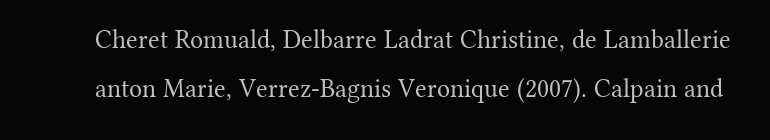Cheret Romuald, Delbarre Ladrat Christine, de Lamballerie anton Marie, Verrez-Bagnis Veronique (2007). Calpain and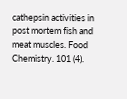cathepsin activities in post mortem fish and meat muscles. Food Chemistry. 101 (4).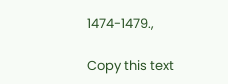1474-1479.,

Copy this text